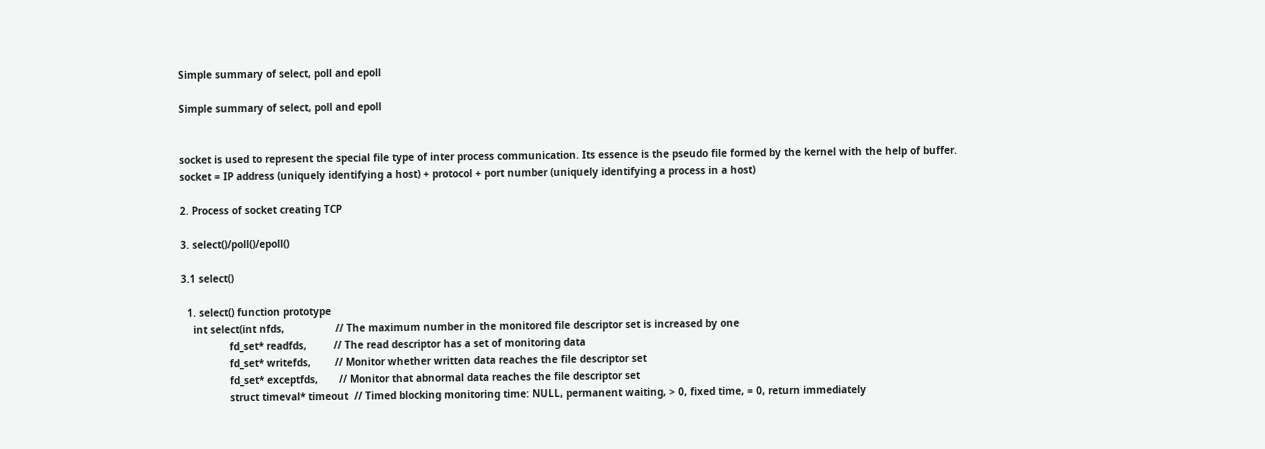Simple summary of select, poll and epoll

Simple summary of select, poll and epoll


socket is used to represent the special file type of inter process communication. Its essence is the pseudo file formed by the kernel with the help of buffer.
socket = IP address (uniquely identifying a host) + protocol + port number (uniquely identifying a process in a host)

2. Process of socket creating TCP

3. select()/poll()/epoll()

3.1 select()

  1. select() function prototype
    int select(int nfds,                 // The maximum number in the monitored file descriptor set is increased by one
                fd_set* readfds,         // The read descriptor has a set of monitoring data
                fd_set* writefds,        // Monitor whether written data reaches the file descriptor set
                fd_set* exceptfds,       // Monitor that abnormal data reaches the file descriptor set
                struct timeval* timeout  // Timed blocking monitoring time: NULL, permanent waiting, > 0, fixed time, = 0, return immediately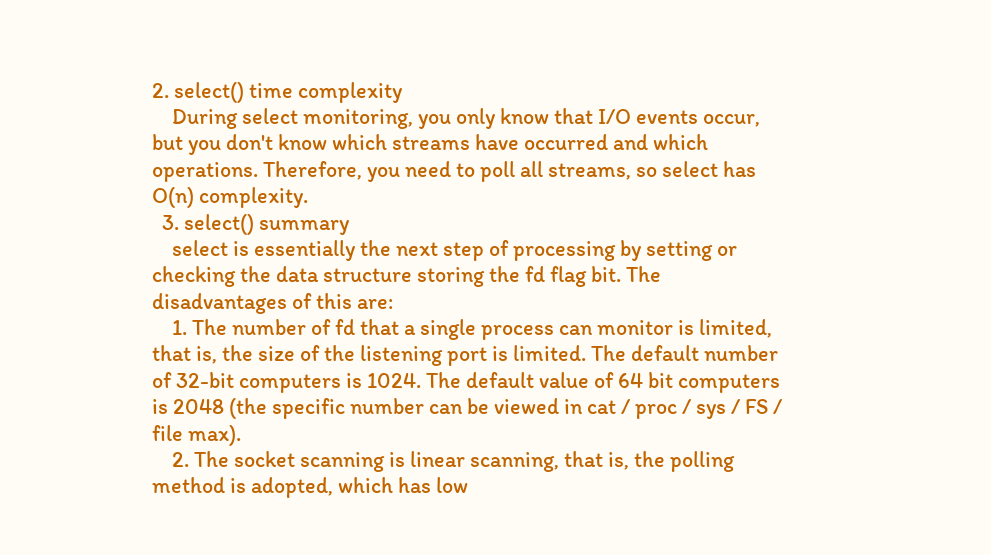2. select() time complexity
    During select monitoring, you only know that I/O events occur, but you don't know which streams have occurred and which operations. Therefore, you need to poll all streams, so select has O(n) complexity.
  3. select() summary
    select is essentially the next step of processing by setting or checking the data structure storing the fd flag bit. The disadvantages of this are:
    1. The number of fd that a single process can monitor is limited, that is, the size of the listening port is limited. The default number of 32-bit computers is 1024. The default value of 64 bit computers is 2048 (the specific number can be viewed in cat / proc / sys / FS / file max).
    2. The socket scanning is linear scanning, that is, the polling method is adopted, which has low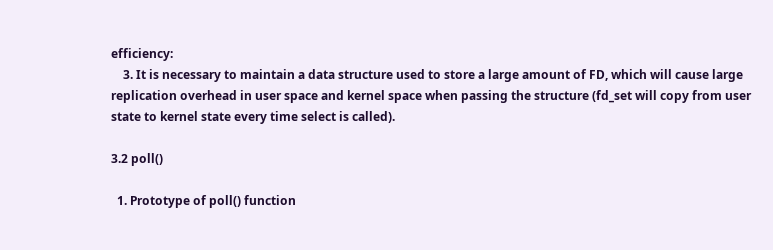efficiency:
    3. It is necessary to maintain a data structure used to store a large amount of FD, which will cause large replication overhead in user space and kernel space when passing the structure (fd_set will copy from user state to kernel state every time select is called).

3.2 poll()

  1. Prototype of poll() function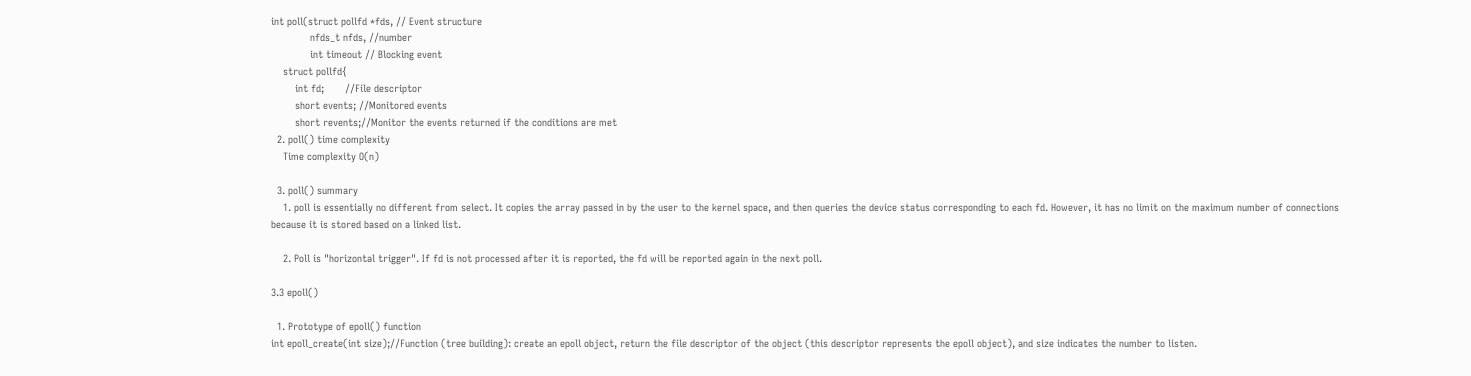int poll(struct pollfd *fds, // Event structure
             nfds_t nfds, //number
             int timeout // Blocking event
    struct pollfd{
        int fd;       //File descriptor
        short events; //Monitored events
        short revents;//Monitor the events returned if the conditions are met
  2. poll() time complexity
    Time complexity O(n)

  3. poll() summary
    1. poll is essentially no different from select. It copies the array passed in by the user to the kernel space, and then queries the device status corresponding to each fd. However, it has no limit on the maximum number of connections because it is stored based on a linked list.

    2. Poll is "horizontal trigger". If fd is not processed after it is reported, the fd will be reported again in the next poll.

3.3 epoll()

  1. Prototype of epoll() function
int epoll_create(int size);//Function (tree building): create an epoll object, return the file descriptor of the object (this descriptor represents the epoll object), and size indicates the number to listen.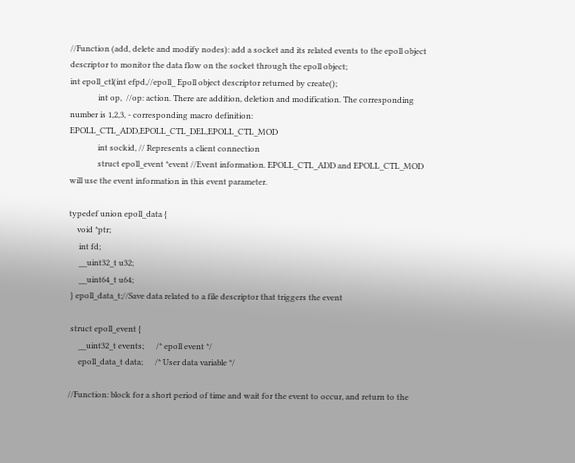//Function (add, delete and modify nodes): add a socket and its related events to the epoll object descriptor to monitor the data flow on the socket through the epoll object;
int epoll_ctl(int efpd,//epoll_ Epoll object descriptor returned by create();
              int op,  //op: action. There are addition, deletion and modification. The corresponding number is 1,2,3, - corresponding macro definition: EPOLL_CTL_ADD,EPOLL_CTL_DEL,EPOLL_CTL_MOD
              int sockid, // Represents a client connection
              struct epoll_event *event //Event information. EPOLL_CTL_ADD and EPOLL_CTL_MOD will use the event information in this event parameter.

typedef union epoll_data {
    void *ptr;
     int fd;
     __uint32_t u32;
     __uint64_t u64;
 } epoll_data_t;//Save data related to a file descriptor that triggers the event

 struct epoll_event {
     __uint32_t events;      /* epoll event */
     epoll_data_t data;      /* User data variable */

//Function: block for a short period of time and wait for the event to occur, and return to the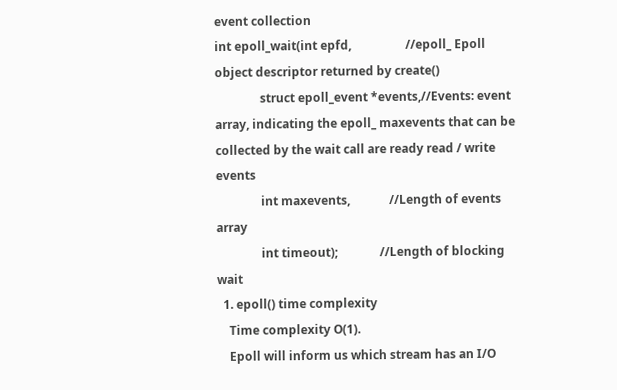event collection
int epoll_wait(int epfd,                  //epoll_ Epoll object descriptor returned by create()
               struct epoll_event *events,//Events: event array, indicating the epoll_ maxevents that can be collected by the wait call are ready read / write events
               int maxevents,             //Length of events array
               int timeout);              //Length of blocking wait
  1. epoll() time complexity
    Time complexity O(1).
    Epoll will inform us which stream has an I/O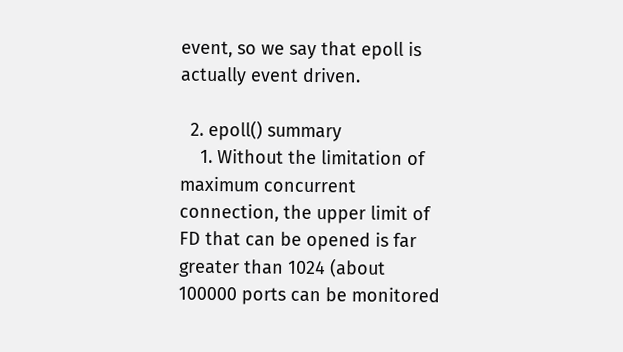event, so we say that epoll is actually event driven.

  2. epoll() summary
    1. Without the limitation of maximum concurrent connection, the upper limit of FD that can be opened is far greater than 1024 (about 100000 ports can be monitored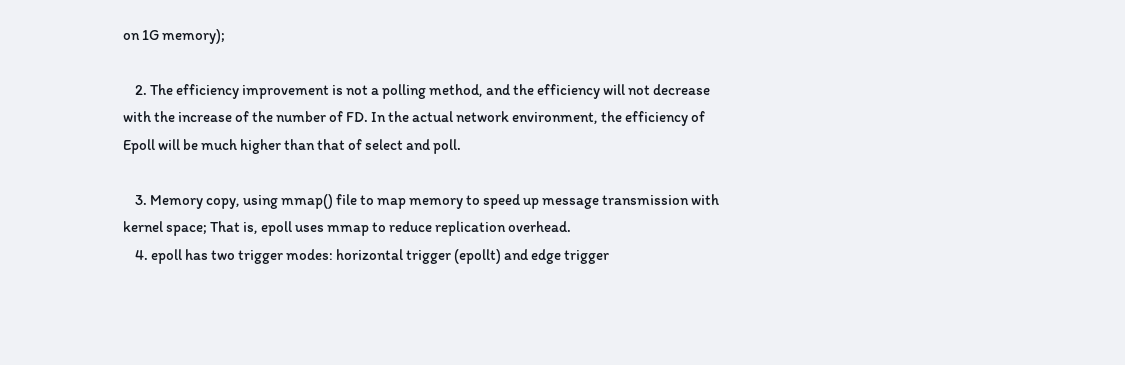on 1G memory);

    2. The efficiency improvement is not a polling method, and the efficiency will not decrease with the increase of the number of FD. In the actual network environment, the efficiency of Epoll will be much higher than that of select and poll.

    3. Memory copy, using mmap() file to map memory to speed up message transmission with kernel space; That is, epoll uses mmap to reduce replication overhead.
    4. epoll has two trigger modes: horizontal trigger (epollt) and edge trigger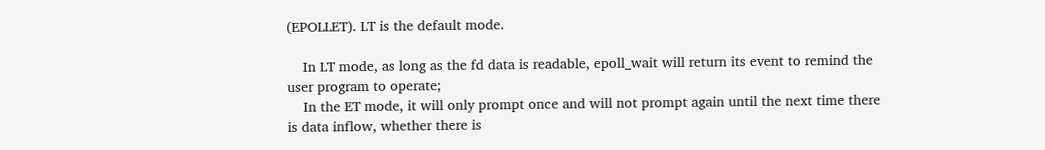(EPOLLET). LT is the default mode.

    In LT mode, as long as the fd data is readable, epoll_wait will return its event to remind the user program to operate;
    In the ET mode, it will only prompt once and will not prompt again until the next time there is data inflow, whether there is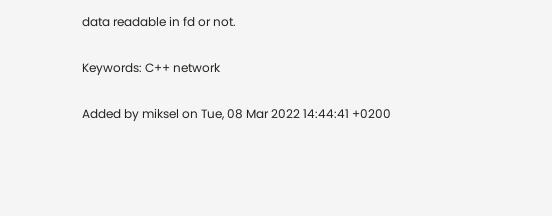data readable in fd or not.

Keywords: C++ network

Added by miksel on Tue, 08 Mar 2022 14:44:41 +0200